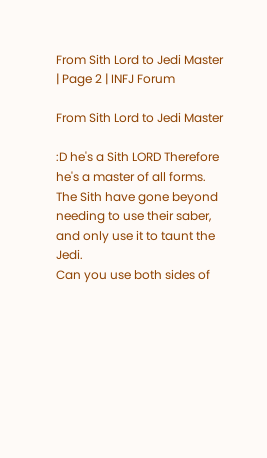From Sith Lord to Jedi Master | Page 2 | INFJ Forum

From Sith Lord to Jedi Master

:D he's a Sith LORD Therefore he's a master of all forms. The Sith have gone beyond needing to use their saber, and only use it to taunt the Jedi.
Can you use both sides of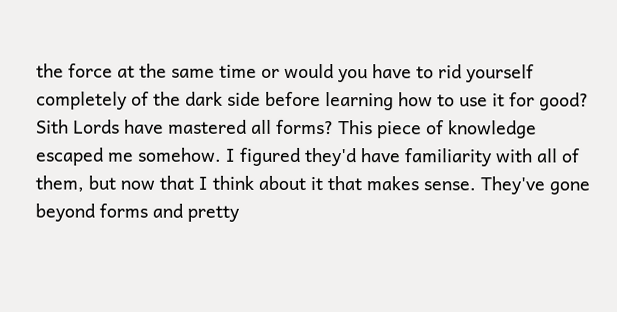the force at the same time or would you have to rid yourself completely of the dark side before learning how to use it for good?
Sith Lords have mastered all forms? This piece of knowledge escaped me somehow. I figured they'd have familiarity with all of them, but now that I think about it that makes sense. They've gone beyond forms and pretty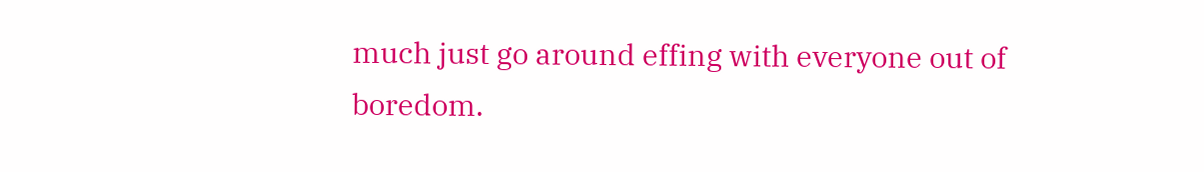much just go around effing with everyone out of boredom.